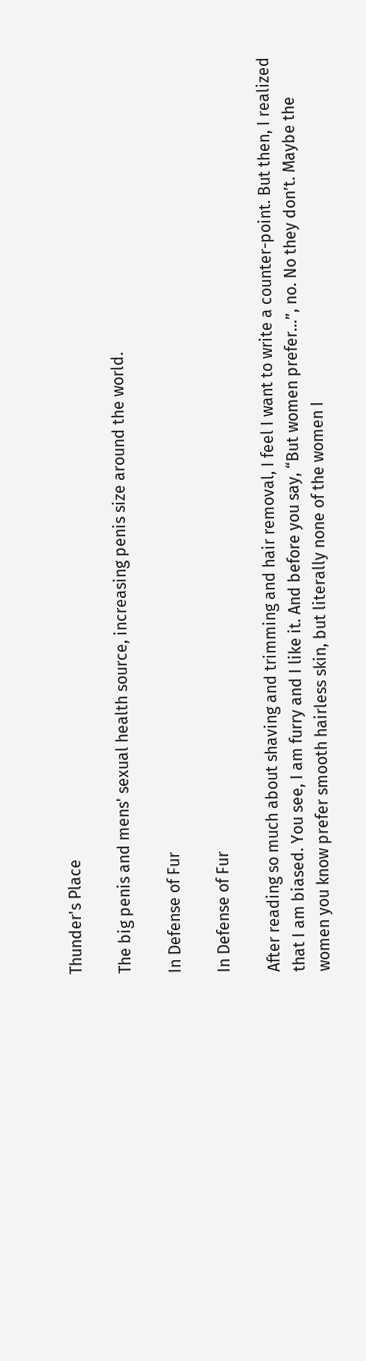Thunder's Place

The big penis and mens' sexual health source, increasing penis size around the world.

In Defense of Fur

In Defense of Fur

After reading so much about shaving and trimming and hair removal, I feel I want to write a counter-point. But then, I realized that I am biased. You see, I am furry and I like it. And before you say, “But women prefer…”, no. No they don’t. Maybe the women you know prefer smooth hairless skin, but literally none of the women I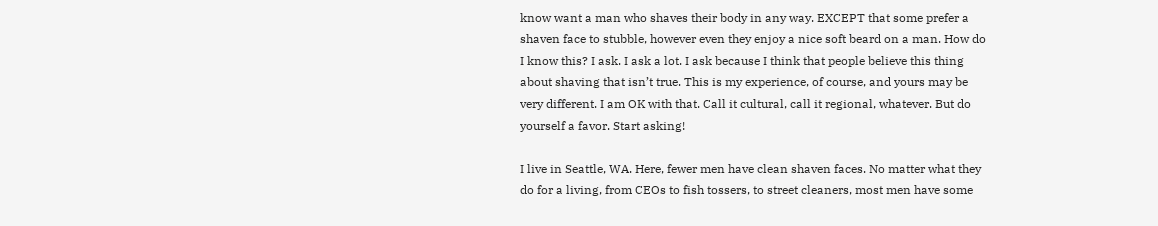know want a man who shaves their body in any way. EXCEPT that some prefer a shaven face to stubble, however even they enjoy a nice soft beard on a man. How do I know this? I ask. I ask a lot. I ask because I think that people believe this thing about shaving that isn’t true. This is my experience, of course, and yours may be very different. I am OK with that. Call it cultural, call it regional, whatever. But do yourself a favor. Start asking!

I live in Seattle, WA. Here, fewer men have clean shaven faces. No matter what they do for a living, from CEOs to fish tossers, to street cleaners, most men have some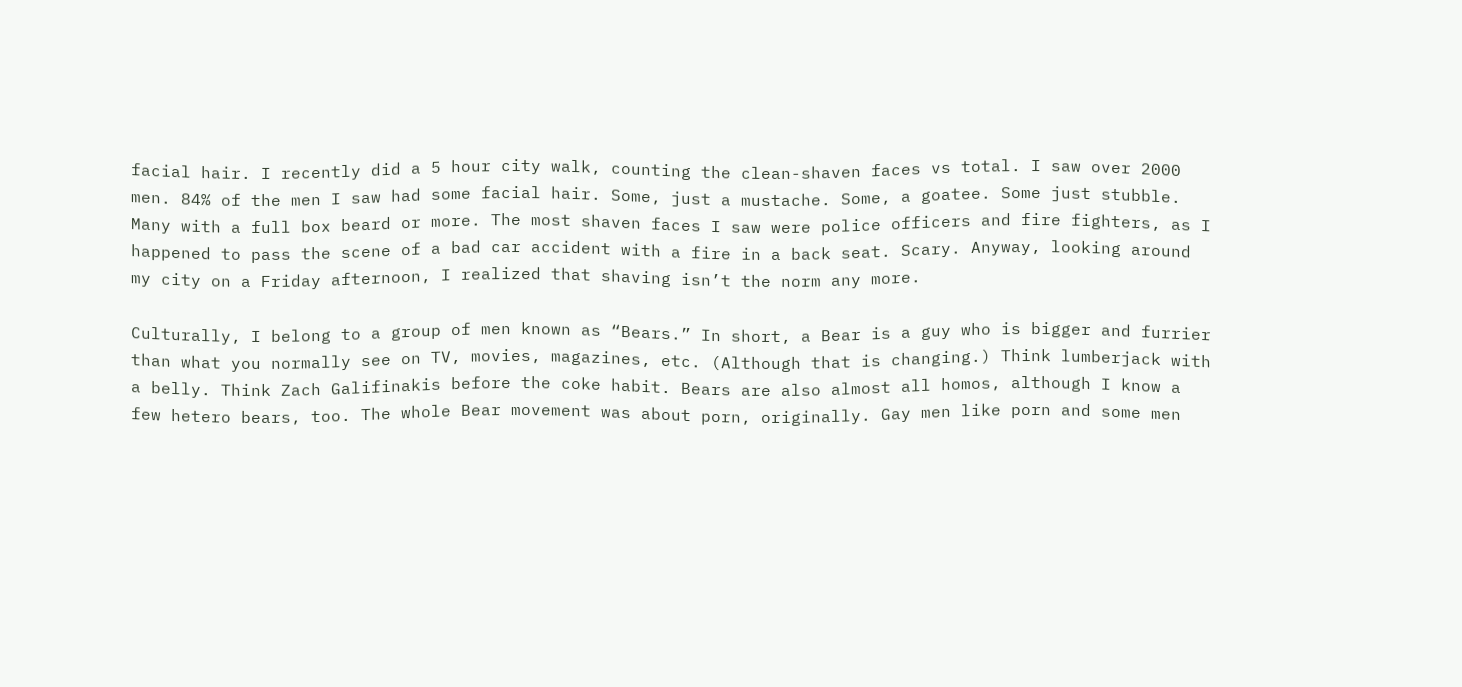facial hair. I recently did a 5 hour city walk, counting the clean-shaven faces vs total. I saw over 2000 men. 84% of the men I saw had some facial hair. Some, just a mustache. Some, a goatee. Some just stubble. Many with a full box beard or more. The most shaven faces I saw were police officers and fire fighters, as I happened to pass the scene of a bad car accident with a fire in a back seat. Scary. Anyway, looking around my city on a Friday afternoon, I realized that shaving isn’t the norm any more.

Culturally, I belong to a group of men known as “Bears.” In short, a Bear is a guy who is bigger and furrier than what you normally see on TV, movies, magazines, etc. (Although that is changing.) Think lumberjack with a belly. Think Zach Galifinakis before the coke habit. Bears are also almost all homos, although I know a few hetero bears, too. The whole Bear movement was about porn, originally. Gay men like porn and some men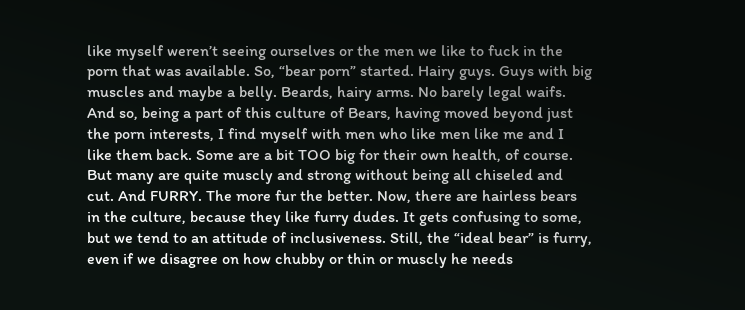like myself weren’t seeing ourselves or the men we like to fuck in the porn that was available. So, “bear porn” started. Hairy guys. Guys with big muscles and maybe a belly. Beards, hairy arms. No barely legal waifs. And so, being a part of this culture of Bears, having moved beyond just the porn interests, I find myself with men who like men like me and I like them back. Some are a bit TOO big for their own health, of course. But many are quite muscly and strong without being all chiseled and cut. And FURRY. The more fur the better. Now, there are hairless bears in the culture, because they like furry dudes. It gets confusing to some, but we tend to an attitude of inclusiveness. Still, the “ideal bear” is furry, even if we disagree on how chubby or thin or muscly he needs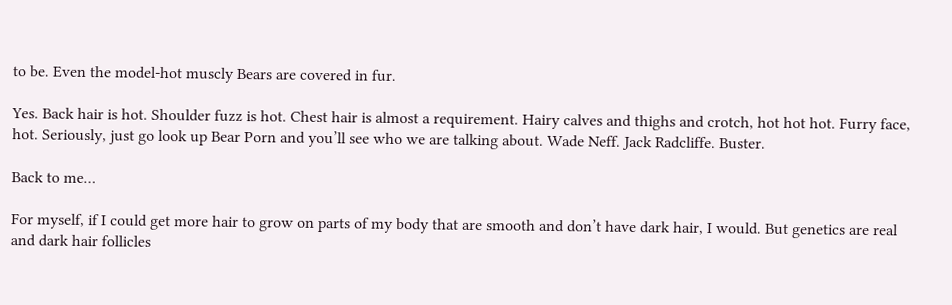to be. Even the model-hot muscly Bears are covered in fur.

Yes. Back hair is hot. Shoulder fuzz is hot. Chest hair is almost a requirement. Hairy calves and thighs and crotch, hot hot hot. Furry face, hot. Seriously, just go look up Bear Porn and you’ll see who we are talking about. Wade Neff. Jack Radcliffe. Buster.

Back to me…

For myself, if I could get more hair to grow on parts of my body that are smooth and don’t have dark hair, I would. But genetics are real and dark hair follicles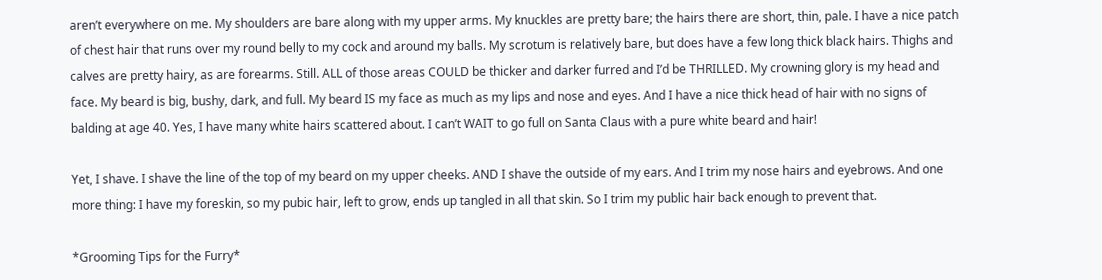aren’t everywhere on me. My shoulders are bare along with my upper arms. My knuckles are pretty bare; the hairs there are short, thin, pale. I have a nice patch of chest hair that runs over my round belly to my cock and around my balls. My scrotum is relatively bare, but does have a few long thick black hairs. Thighs and calves are pretty hairy, as are forearms. Still. ALL of those areas COULD be thicker and darker furred and I’d be THRILLED. My crowning glory is my head and face. My beard is big, bushy, dark, and full. My beard IS my face as much as my lips and nose and eyes. And I have a nice thick head of hair with no signs of balding at age 40. Yes, I have many white hairs scattered about. I can’t WAIT to go full on Santa Claus with a pure white beard and hair!

Yet, I shave. I shave the line of the top of my beard on my upper cheeks. AND I shave the outside of my ears. And I trim my nose hairs and eyebrows. And one more thing: I have my foreskin, so my pubic hair, left to grow, ends up tangled in all that skin. So I trim my public hair back enough to prevent that.

*Grooming Tips for the Furry*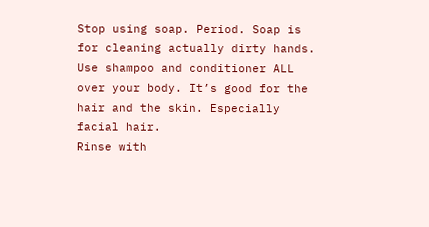Stop using soap. Period. Soap is for cleaning actually dirty hands.
Use shampoo and conditioner ALL over your body. It’s good for the hair and the skin. Especially facial hair.
Rinse with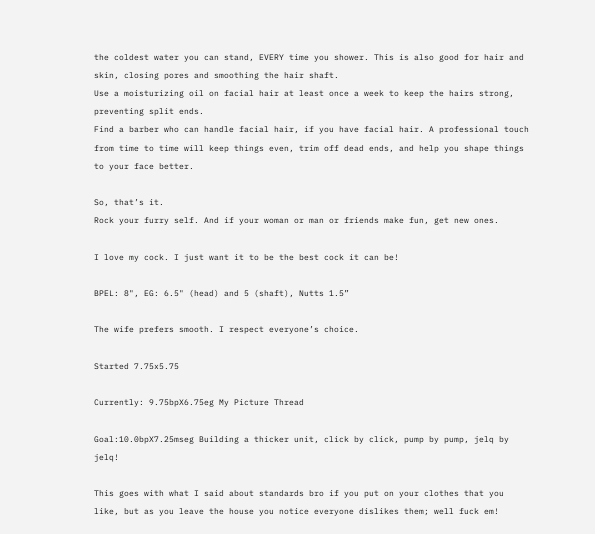the coldest water you can stand, EVERY time you shower. This is also good for hair and skin, closing pores and smoothing the hair shaft.
Use a moisturizing oil on facial hair at least once a week to keep the hairs strong, preventing split ends.
Find a barber who can handle facial hair, if you have facial hair. A professional touch from time to time will keep things even, trim off dead ends, and help you shape things to your face better.

So, that’s it.
Rock your furry self. And if your woman or man or friends make fun, get new ones.

I love my cock. I just want it to be the best cock it can be!

BPEL: 8", EG: 6.5" (head) and 5 (shaft), Nutts 1.5”

The wife prefers smooth. I respect everyone’s choice.

Started 7.75x5.75

Currently: 9.75bpX6.75eg My Picture Thread

Goal:10.0bpX7.25mseg Building a thicker unit, click by click, pump by pump, jelq by jelq!

This goes with what I said about standards bro if you put on your clothes that you like, but as you leave the house you notice everyone dislikes them; well fuck em!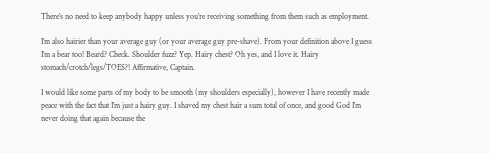There’s no need to keep anybody happy unless you’re receiving something from them such as employment.

I’m also hairier than your average guy (or your average guy pre-shave). From your definition above I guess I’m a bear too! Beard? Check. Shoulder fuzz? Yep. Hairy chest? Oh yes, and I love it. Hairy stomach/crotch/legs/TOES?! Affirmative, Captain.

I would like some parts of my body to be smooth (my shoulders especially), however I have recently made peace with the fact that I’m just a hairy guy. I shaved my chest hair a sum total of once, and good God I’m never doing that again because the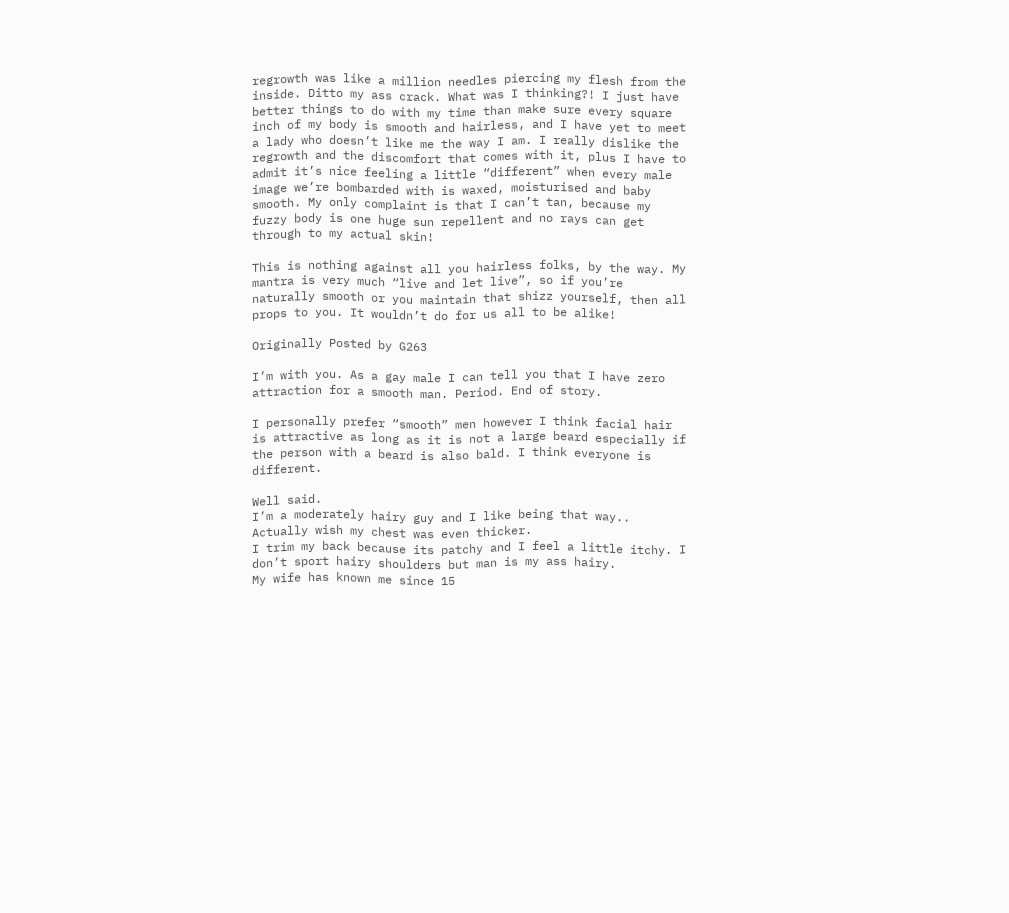regrowth was like a million needles piercing my flesh from the inside. Ditto my ass crack. What was I thinking?! I just have better things to do with my time than make sure every square inch of my body is smooth and hairless, and I have yet to meet a lady who doesn’t like me the way I am. I really dislike the regrowth and the discomfort that comes with it, plus I have to admit it’s nice feeling a little “different” when every male image we’re bombarded with is waxed, moisturised and baby smooth. My only complaint is that I can’t tan, because my fuzzy body is one huge sun repellent and no rays can get through to my actual skin!

This is nothing against all you hairless folks, by the way. My mantra is very much “live and let live”, so if you’re naturally smooth or you maintain that shizz yourself, then all props to you. It wouldn’t do for us all to be alike!

Originally Posted by G263

I’m with you. As a gay male I can tell you that I have zero attraction for a smooth man. Period. End of story.

I personally prefer “smooth” men however I think facial hair is attractive as long as it is not a large beard especially if the person with a beard is also bald. I think everyone is different.

Well said.
I’m a moderately hairy guy and I like being that way.. Actually wish my chest was even thicker.
I trim my back because its patchy and I feel a little itchy. I don’t sport hairy shoulders but man is my ass hairy.
My wife has known me since 15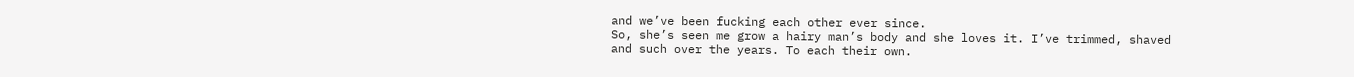and we’ve been fucking each other ever since.
So, she’s seen me grow a hairy man’s body and she loves it. I’ve trimmed, shaved and such over the years. To each their own.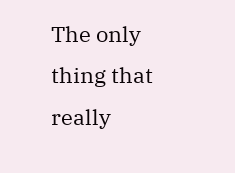The only thing that really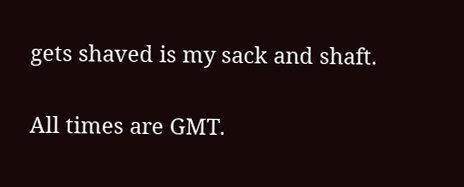gets shaved is my sack and shaft.


All times are GMT.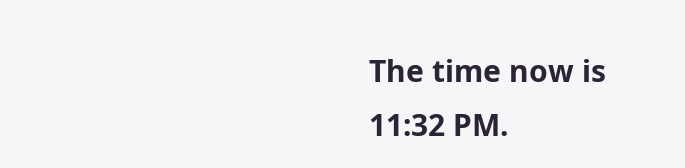The time now is 11:32 PM.